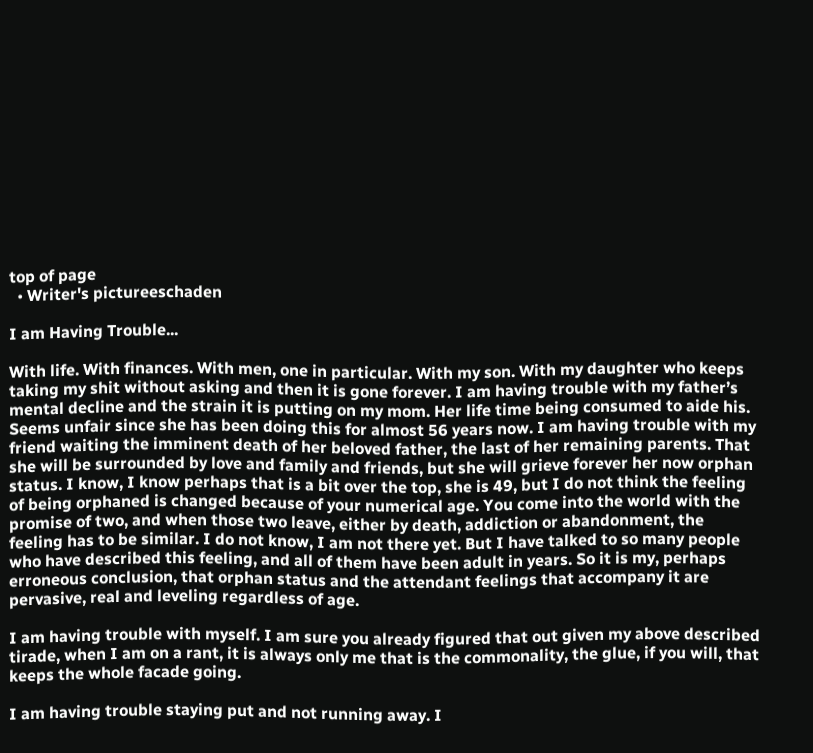top of page
  • Writer's pictureeschaden

I am Having Trouble...

With life. With finances. With men, one in particular. With my son. With my daughter who keeps taking my shit without asking and then it is gone forever. I am having trouble with my father’s mental decline and the strain it is putting on my mom. Her life time being consumed to aide his. Seems unfair since she has been doing this for almost 56 years now. I am having trouble with my friend waiting the imminent death of her beloved father, the last of her remaining parents. That she will be surrounded by love and family and friends, but she will grieve forever her now orphan status. I know, I know perhaps that is a bit over the top, she is 49, but I do not think the feeling of being orphaned is changed because of your numerical age. You come into the world with the promise of two, and when those two leave, either by death, addiction or abandonment, the feeling has to be similar. I do not know, I am not there yet. But I have talked to so many people who have described this feeling, and all of them have been adult in years. So it is my, perhaps erroneous conclusion, that orphan status and the attendant feelings that accompany it are pervasive, real and leveling regardless of age.

I am having trouble with myself. I am sure you already figured that out given my above described tirade, when I am on a rant, it is always only me that is the commonality, the glue, if you will, that keeps the whole facade going.

I am having trouble staying put and not running away. I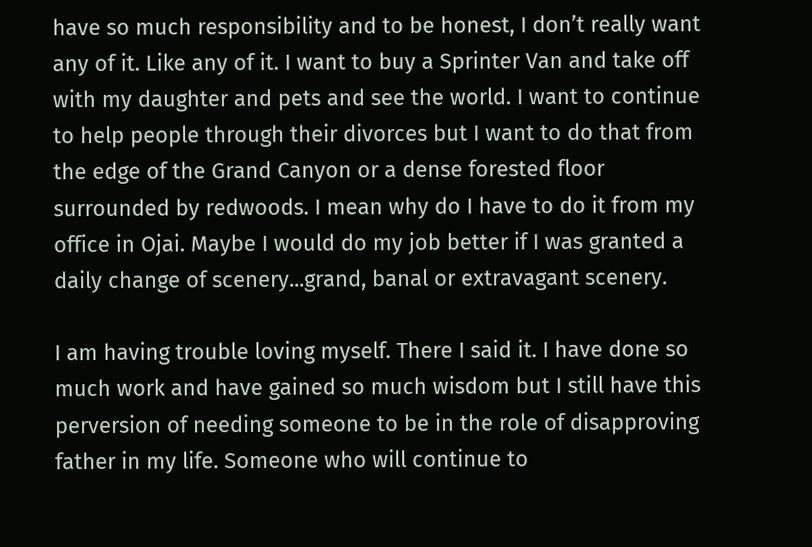have so much responsibility and to be honest, I don’t really want any of it. Like any of it. I want to buy a Sprinter Van and take off with my daughter and pets and see the world. I want to continue to help people through their divorces but I want to do that from the edge of the Grand Canyon or a dense forested floor surrounded by redwoods. I mean why do I have to do it from my office in Ojai. Maybe I would do my job better if I was granted a daily change of scenery...grand, banal or extravagant scenery.

I am having trouble loving myself. There I said it. I have done so much work and have gained so much wisdom but I still have this perversion of needing someone to be in the role of disapproving father in my life. Someone who will continue to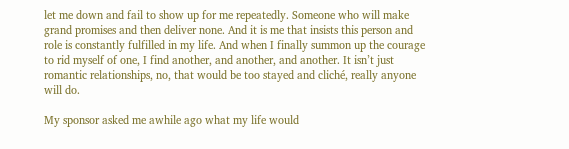let me down and fail to show up for me repeatedly. Someone who will make grand promises and then deliver none. And it is me that insists this person and role is constantly fulfilled in my life. And when I finally summon up the courage to rid myself of one, I find another, and another, and another. It isn’t just romantic relationships, no, that would be too stayed and cliché, really anyone will do.

My sponsor asked me awhile ago what my life would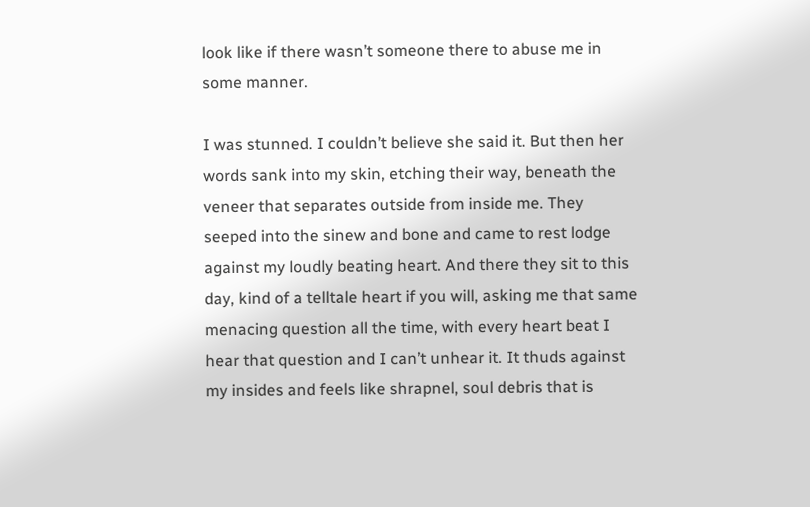look like if there wasn’t someone there to abuse me in some manner.

I was stunned. I couldn’t believe she said it. But then her words sank into my skin, etching their way, beneath the veneer that separates outside from inside me. They seeped into the sinew and bone and came to rest lodge against my loudly beating heart. And there they sit to this day, kind of a telltale heart if you will, asking me that same menacing question all the time, with every heart beat I hear that question and I can’t unhear it. It thuds against my insides and feels like shrapnel, soul debris that is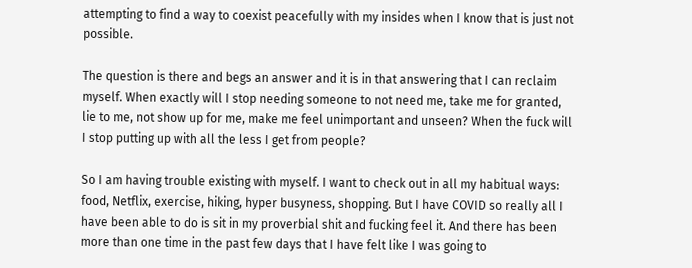attempting to find a way to coexist peacefully with my insides when I know that is just not possible.

The question is there and begs an answer and it is in that answering that I can reclaim myself. When exactly will I stop needing someone to not need me, take me for granted, lie to me, not show up for me, make me feel unimportant and unseen? When the fuck will I stop putting up with all the less I get from people?

So I am having trouble existing with myself. I want to check out in all my habitual ways: food, Netflix, exercise, hiking, hyper busyness, shopping. But I have COVID so really all I have been able to do is sit in my proverbial shit and fucking feel it. And there has been more than one time in the past few days that I have felt like I was going to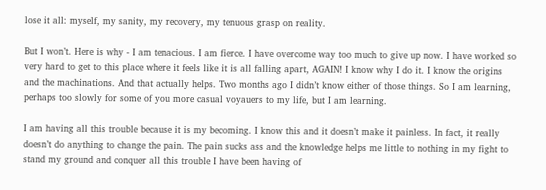lose it all: myself, my sanity, my recovery, my tenuous grasp on reality.

But I won’t. Here is why - I am tenacious. I am fierce. I have overcome way too much to give up now. I have worked so very hard to get to this place where it feels like it is all falling apart, AGAIN! I know why I do it. I know the origins and the machinations. And that actually helps. Two months ago I didn’t know either of those things. So I am learning, perhaps too slowly for some of you more casual voyauers to my life, but I am learning.

I am having all this trouble because it is my becoming. I know this and it doesn’t make it painless. In fact, it really doesn’t do anything to change the pain. The pain sucks ass and the knowledge helps me little to nothing in my fight to stand my ground and conquer all this trouble I have been having of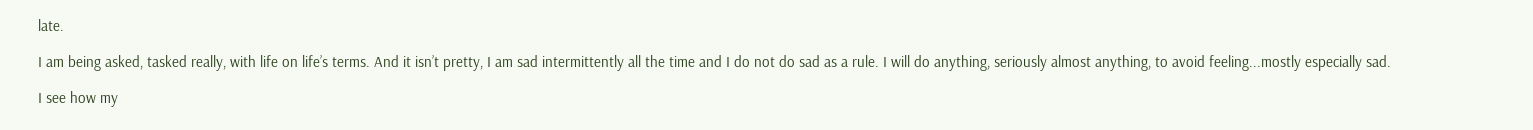late.

I am being asked, tasked really, with life on life’s terms. And it isn’t pretty, I am sad intermittently all the time and I do not do sad as a rule. I will do anything, seriously almost anything, to avoid feeling...mostly especially sad.

I see how my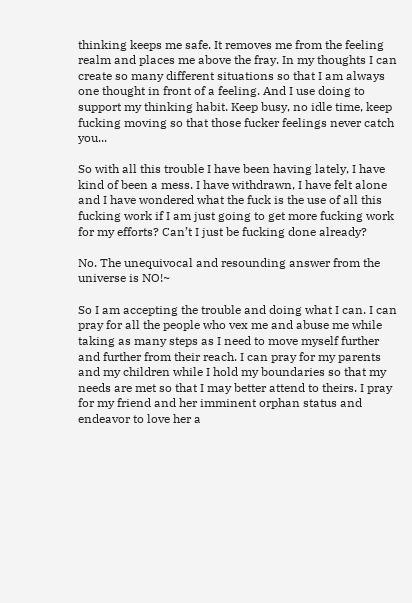thinking keeps me safe. It removes me from the feeling realm and places me above the fray. In my thoughts I can create so many different situations so that I am always one thought in front of a feeling. And I use doing to support my thinking habit. Keep busy, no idle time, keep fucking moving so that those fucker feelings never catch you...

So with all this trouble I have been having lately, I have kind of been a mess. I have withdrawn, I have felt alone and I have wondered what the fuck is the use of all this fucking work if I am just going to get more fucking work for my efforts? Can’t I just be fucking done already?

No. The unequivocal and resounding answer from the universe is NO!~

So I am accepting the trouble and doing what I can. I can pray for all the people who vex me and abuse me while taking as many steps as I need to move myself further and further from their reach. I can pray for my parents and my children while I hold my boundaries so that my needs are met so that I may better attend to theirs. I pray for my friend and her imminent orphan status and endeavor to love her a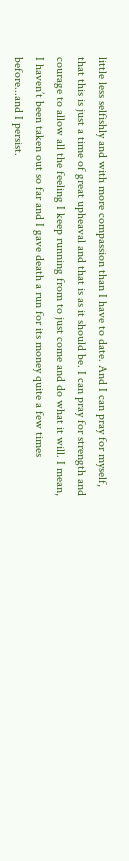little less selfishly and with more compassion than I have to date. And I can pray for myself, that this is just a time of great upheaval and that is as it should be. I can pray for strength and courage to allow all the feeling I keep running from to just come and do what it will. I mean, I haven’t been taken out so far and I gave death a run for its money quite a few times before...and I persist.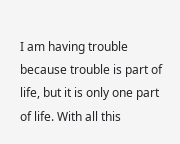I am having trouble because trouble is part of life, but it is only one part of life. With all this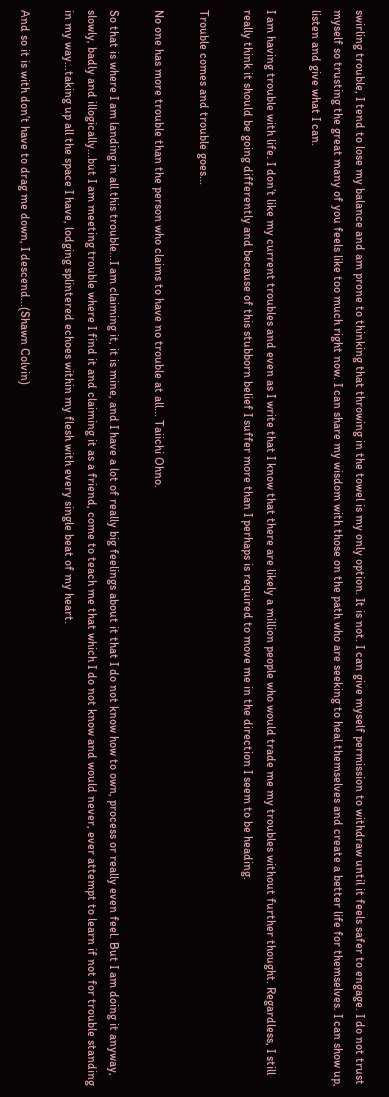swirling trouble, I tend to lose my balance and am prone to thinking that throwing in the towel is my only option. It is not. I can give myself permission to withdraw until it feels safer to engage. I do not trust myself so trusting the great many of you feels like too much right now. I can share my wisdom with those on the path who are seeking to heal themselves and create a better life for themselves. I can show up, listen and give what I can.

I am having trouble with life. I don’t like my current troubles and even as I write that I know that there are likely a million people who would trade me my troubles without further thought. Regardless, I still really think it should be going differently and because of this stubborn belief I suffer more than I perhaps is required to move me in the direction I seem to be heading.

Trouble comes and trouble goes...

No one has more trouble than the person who claims to have no trouble at all... Taiichi Ohno.

So that is where I am landing in all this trouble...I am claiming it, it is mine, and I have a lot of really big feelings about it that I do not know how to own, process or really even feel. But I am doing it anyway, slowly, badly and illogically...but I am meeting trouble where I find it and claiming it as a friend, come to teach me that which I do not know and would never, ever attempt to learn if not for trouble standing in my way...taking up all the space I have, lodging splintered echoes within my flesh with every single beat of my heart.

And so it is with don’t have to drag me down, I descend...(Shawn Colvin)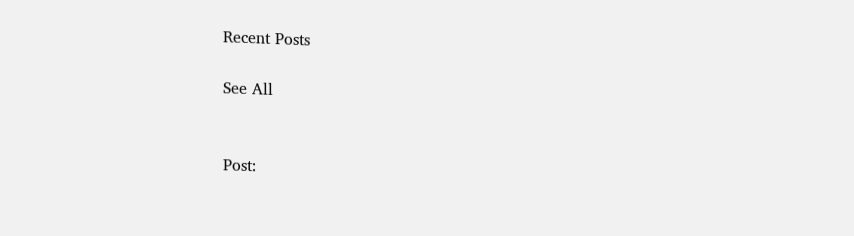Recent Posts

See All


Post: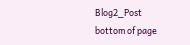Blog2_Post
bottom of page